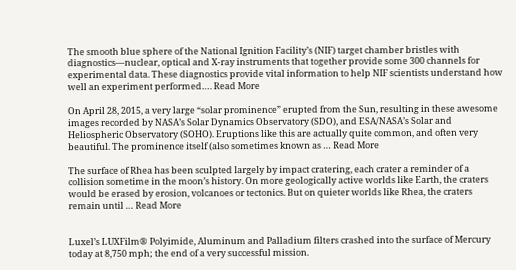The smooth blue sphere of the National Ignition Facility’s (NIF) target chamber bristles with diagnostics—nuclear, optical and X-ray instruments that together provide some 300 channels for experimental data. These diagnostics provide vital information to help NIF scientists understand how well an experiment performed…. Read More

On April 28, 2015, a very large “solar prominence” erupted from the Sun, resulting in these awesome images recorded by NASA’s Solar Dynamics Observatory (SDO), and ESA/NASA’s Solar and Heliospheric Observatory (SOHO). Eruptions like this are actually quite common, and often very beautiful. The prominence itself (also sometimes known as … Read More

The surface of Rhea has been sculpted largely by impact cratering, each crater a reminder of a collision sometime in the moon’s history. On more geologically active worlds like Earth, the craters would be erased by erosion, volcanoes or tectonics. But on quieter worlds like Rhea, the craters remain until … Read More


Luxel’s LUXFilm® Polyimide, Aluminum and Palladium filters crashed into the surface of Mercury today at 8,750 mph; the end of a very successful mission.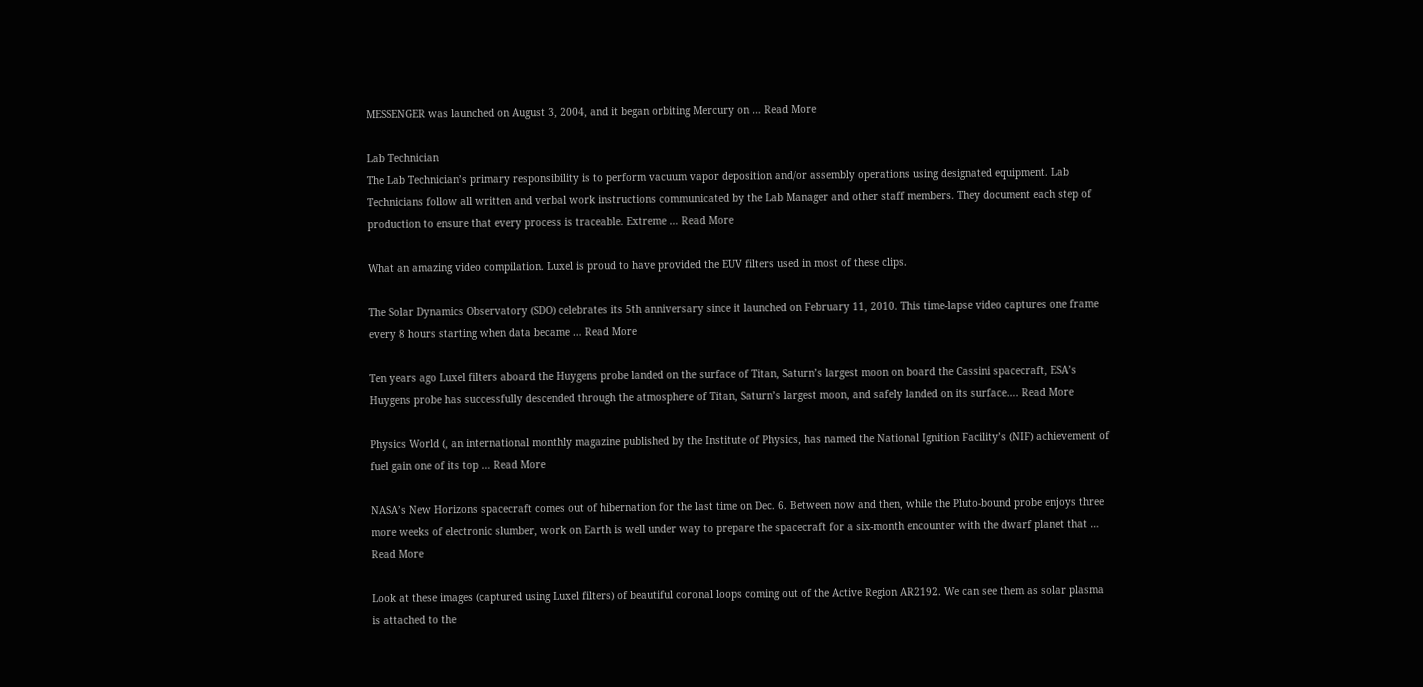MESSENGER was launched on August 3, 2004, and it began orbiting Mercury on … Read More

Lab Technician
The Lab Technician’s primary responsibility is to perform vacuum vapor deposition and/or assembly operations using designated equipment. Lab Technicians follow all written and verbal work instructions communicated by the Lab Manager and other staff members. They document each step of production to ensure that every process is traceable. Extreme … Read More

What an amazing video compilation. Luxel is proud to have provided the EUV filters used in most of these clips.

The Solar Dynamics Observatory (SDO) celebrates its 5th anniversary since it launched on February 11, 2010. This time-lapse video captures one frame every 8 hours starting when data became … Read More

Ten years ago Luxel filters aboard the Huygens probe landed on the surface of Titan, Saturn’s largest moon on board the Cassini spacecraft, ESA’s Huygens probe has successfully descended through the atmosphere of Titan, Saturn’s largest moon, and safely landed on its surface…. Read More

Physics World (, an international monthly magazine published by the Institute of Physics, has named the National Ignition Facility’s (NIF) achievement of fuel gain one of its top … Read More

NASA’s New Horizons spacecraft comes out of hibernation for the last time on Dec. 6. Between now and then, while the Pluto-bound probe enjoys three more weeks of electronic slumber, work on Earth is well under way to prepare the spacecraft for a six-month encounter with the dwarf planet that … Read More

Look at these images (captured using Luxel filters) of beautiful coronal loops coming out of the Active Region AR2192. We can see them as solar plasma is attached to the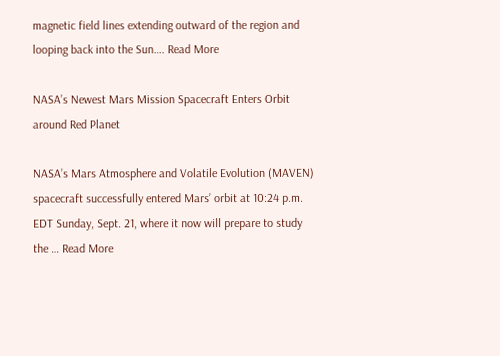magnetic field lines extending outward of the region and looping back into the Sun…. Read More

NASA’s Newest Mars Mission Spacecraft Enters Orbit around Red Planet

NASA’s Mars Atmosphere and Volatile Evolution (MAVEN) spacecraft successfully entered Mars’ orbit at 10:24 p.m. EDT Sunday, Sept. 21, where it now will prepare to study the … Read More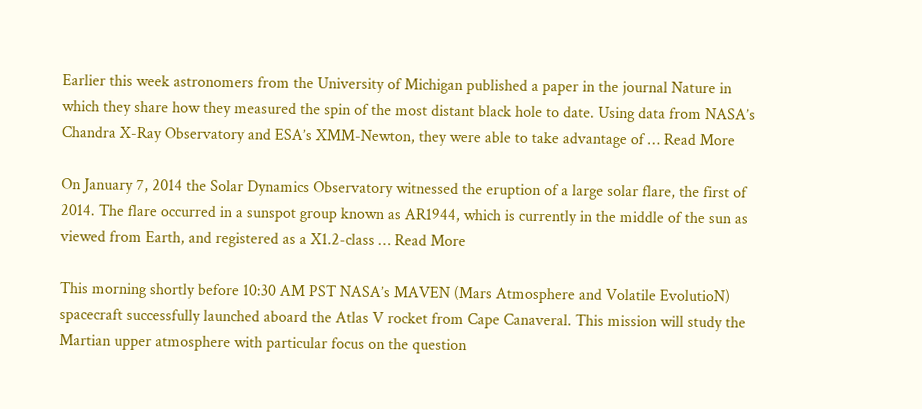Earlier this week astronomers from the University of Michigan published a paper in the journal Nature in which they share how they measured the spin of the most distant black hole to date. Using data from NASA’s Chandra X-Ray Observatory and ESA’s XMM-Newton, they were able to take advantage of … Read More

On January 7, 2014 the Solar Dynamics Observatory witnessed the eruption of a large solar flare, the first of 2014. The flare occurred in a sunspot group known as AR1944, which is currently in the middle of the sun as viewed from Earth, and registered as a X1.2-class … Read More

This morning shortly before 10:30 AM PST NASA’s MAVEN (Mars Atmosphere and Volatile EvolutioN) spacecraft successfully launched aboard the Atlas V rocket from Cape Canaveral. This mission will study the Martian upper atmosphere with particular focus on the question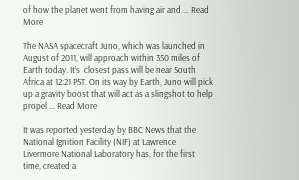of how the planet went from having air and … Read More

The NASA spacecraft Juno, which was launched in August of 2011, will approach within 350 miles of Earth today. It’s  closest pass will be near South Africa at 12:21 PST. On its way by Earth, Juno will pick up a gravity boost that will act as a slingshot to help propel … Read More

It was reported yesterday by BBC News that the National Ignition Facility (NIF) at Lawrence Livermore National Laboratory has, for the first time, created a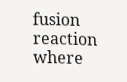fusion reaction where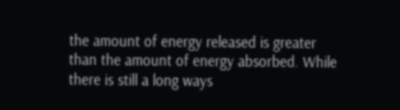the amount of energy released is greater than the amount of energy absorbed. While there is still a long ways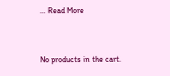… Read More


No products in the cart.